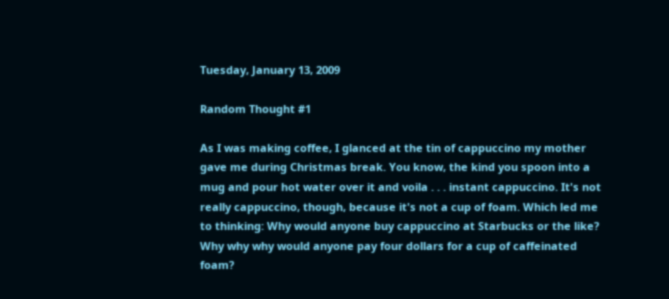Tuesday, January 13, 2009

Random Thought #1

As I was making coffee, I glanced at the tin of cappuccino my mother gave me during Christmas break. You know, the kind you spoon into a mug and pour hot water over it and voila . . . instant cappuccino. It's not really cappuccino, though, because it's not a cup of foam. Which led me to thinking: Why would anyone buy cappuccino at Starbucks or the like? Why why why would anyone pay four dollars for a cup of caffeinated foam?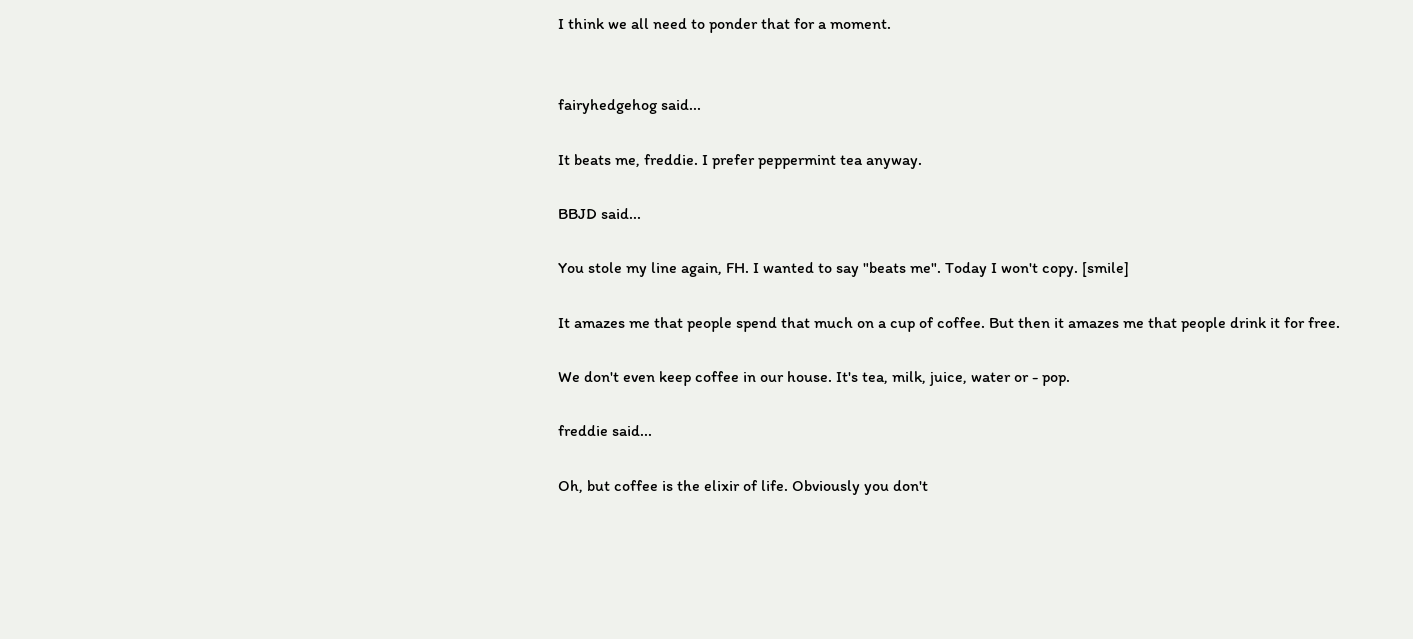I think we all need to ponder that for a moment.


fairyhedgehog said...

It beats me, freddie. I prefer peppermint tea anyway.

BBJD said...

You stole my line again, FH. I wanted to say "beats me". Today I won't copy. [smile]

It amazes me that people spend that much on a cup of coffee. But then it amazes me that people drink it for free.

We don't even keep coffee in our house. It's tea, milk, juice, water or - pop.

freddie said...

Oh, but coffee is the elixir of life. Obviously you don't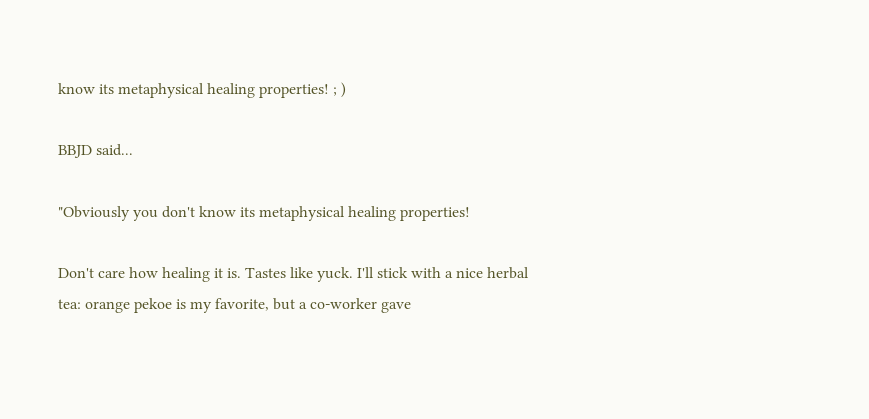know its metaphysical healing properties! ; )

BBJD said...

"Obviously you don't know its metaphysical healing properties!

Don't care how healing it is. Tastes like yuck. I'll stick with a nice herbal tea: orange pekoe is my favorite, but a co-worker gave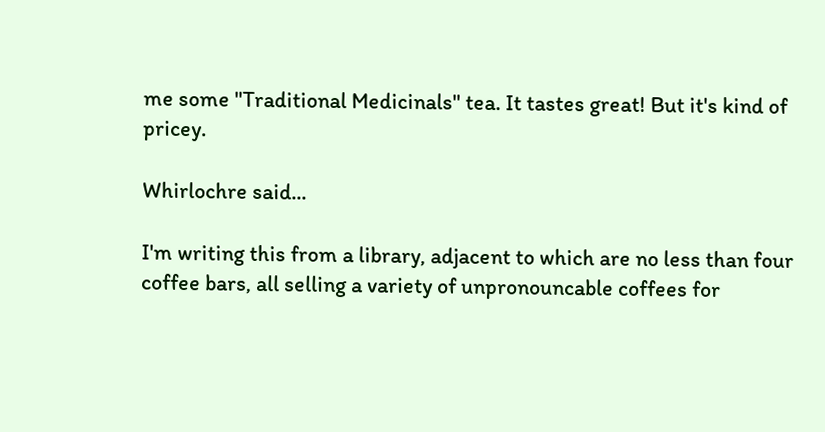me some "Traditional Medicinals" tea. It tastes great! But it's kind of pricey.

Whirlochre said...

I'm writing this from a library, adjacent to which are no less than four coffee bars, all selling a variety of unpronouncable coffees for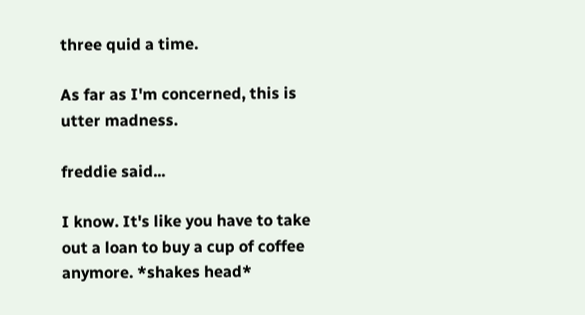three quid a time.

As far as I'm concerned, this is utter madness.

freddie said...

I know. It's like you have to take out a loan to buy a cup of coffee anymore. *shakes head*